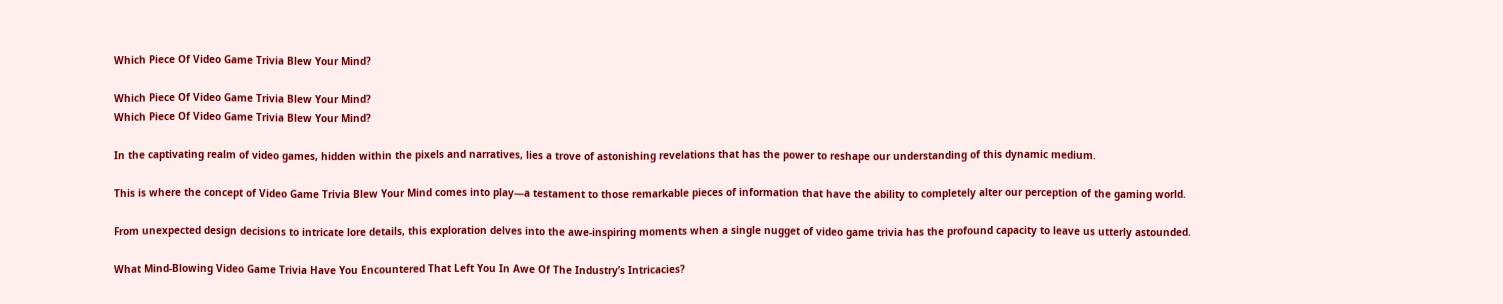Which Piece Of Video Game Trivia Blew Your Mind?

Which Piece Of Video Game Trivia Blew Your Mind?
Which Piece Of Video Game Trivia Blew Your Mind?

In the captivating realm of video games, hidden within the pixels and narratives, lies a trove of astonishing revelations that has the power to reshape our understanding of this dynamic medium.

This is where the concept of Video Game Trivia Blew Your Mind comes into play—a testament to those remarkable pieces of information that have the ability to completely alter our perception of the gaming world.

From unexpected design decisions to intricate lore details, this exploration delves into the awe-inspiring moments when a single nugget of video game trivia has the profound capacity to leave us utterly astounded.

What Mind-Blowing Video Game Trivia Have You Encountered That Left You In Awe Of The Industry’s Intricacies?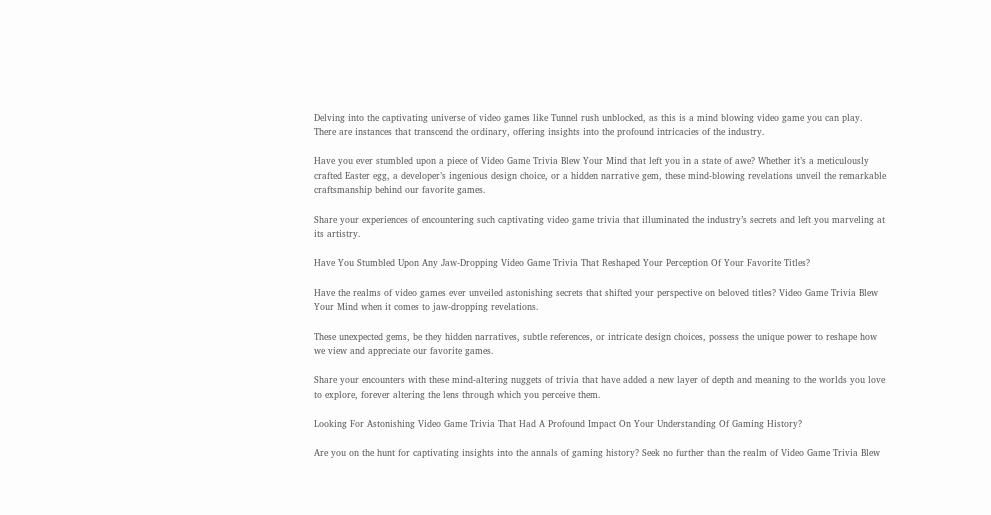Delving into the captivating universe of video games like Tunnel rush unblocked, as this is a mind blowing video game you can play. There are instances that transcend the ordinary, offering insights into the profound intricacies of the industry.

Have you ever stumbled upon a piece of Video Game Trivia Blew Your Mind that left you in a state of awe? Whether it’s a meticulously crafted Easter egg, a developer’s ingenious design choice, or a hidden narrative gem, these mind-blowing revelations unveil the remarkable craftsmanship behind our favorite games.

Share your experiences of encountering such captivating video game trivia that illuminated the industry’s secrets and left you marveling at its artistry.

Have You Stumbled Upon Any Jaw-Dropping Video Game Trivia That Reshaped Your Perception Of Your Favorite Titles?

Have the realms of video games ever unveiled astonishing secrets that shifted your perspective on beloved titles? Video Game Trivia Blew Your Mind when it comes to jaw-dropping revelations.

These unexpected gems, be they hidden narratives, subtle references, or intricate design choices, possess the unique power to reshape how we view and appreciate our favorite games.

Share your encounters with these mind-altering nuggets of trivia that have added a new layer of depth and meaning to the worlds you love to explore, forever altering the lens through which you perceive them.

Looking For Astonishing Video Game Trivia That Had A Profound Impact On Your Understanding Of Gaming History?

Are you on the hunt for captivating insights into the annals of gaming history? Seek no further than the realm of Video Game Trivia Blew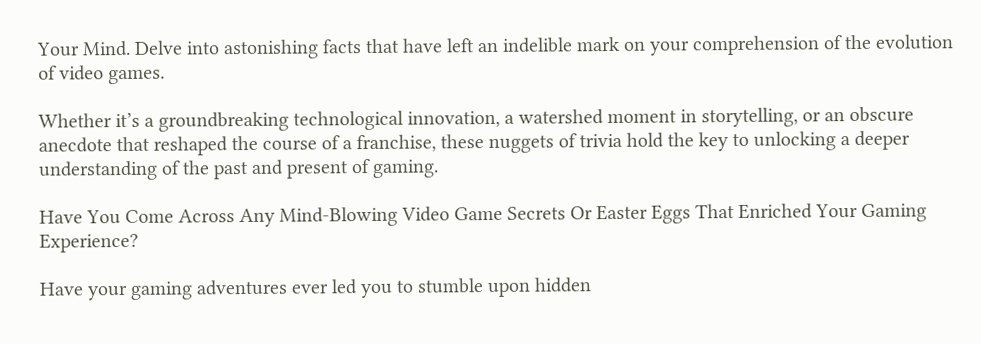Your Mind. Delve into astonishing facts that have left an indelible mark on your comprehension of the evolution of video games.

Whether it’s a groundbreaking technological innovation, a watershed moment in storytelling, or an obscure anecdote that reshaped the course of a franchise, these nuggets of trivia hold the key to unlocking a deeper understanding of the past and present of gaming.

Have You Come Across Any Mind-Blowing Video Game Secrets Or Easter Eggs That Enriched Your Gaming Experience?

Have your gaming adventures ever led you to stumble upon hidden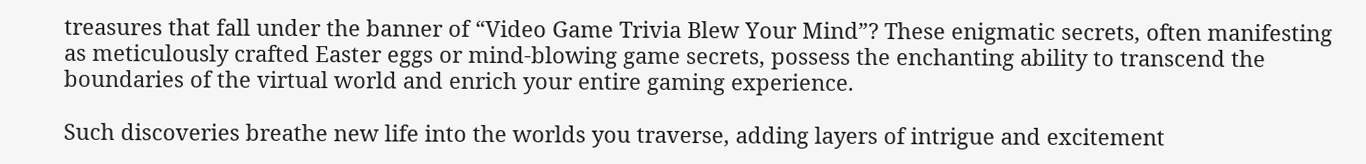treasures that fall under the banner of “Video Game Trivia Blew Your Mind”? These enigmatic secrets, often manifesting as meticulously crafted Easter eggs or mind-blowing game secrets, possess the enchanting ability to transcend the boundaries of the virtual world and enrich your entire gaming experience.

Such discoveries breathe new life into the worlds you traverse, adding layers of intrigue and excitement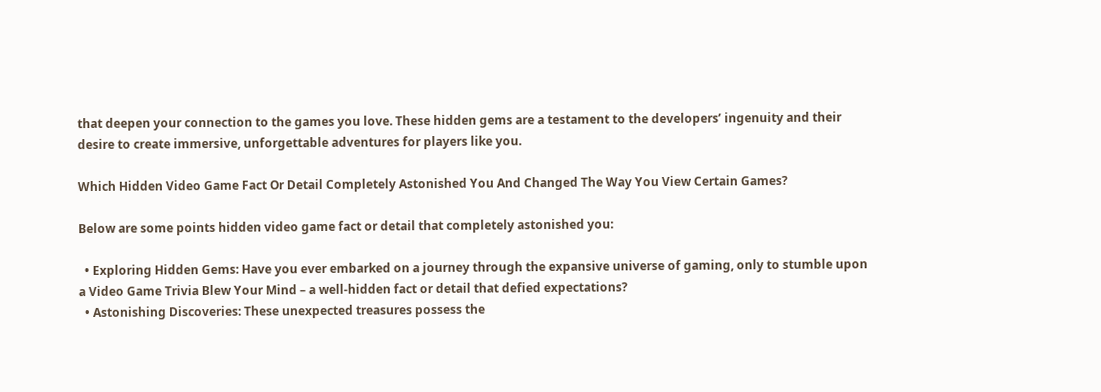that deepen your connection to the games you love. These hidden gems are a testament to the developers’ ingenuity and their desire to create immersive, unforgettable adventures for players like you.

Which Hidden Video Game Fact Or Detail Completely Astonished You And Changed The Way You View Certain Games?

Below are some points hidden video game fact or detail that completely astonished you:

  • Exploring Hidden Gems: Have you ever embarked on a journey through the expansive universe of gaming, only to stumble upon a Video Game Trivia Blew Your Mind – a well-hidden fact or detail that defied expectations?
  • Astonishing Discoveries: These unexpected treasures possess the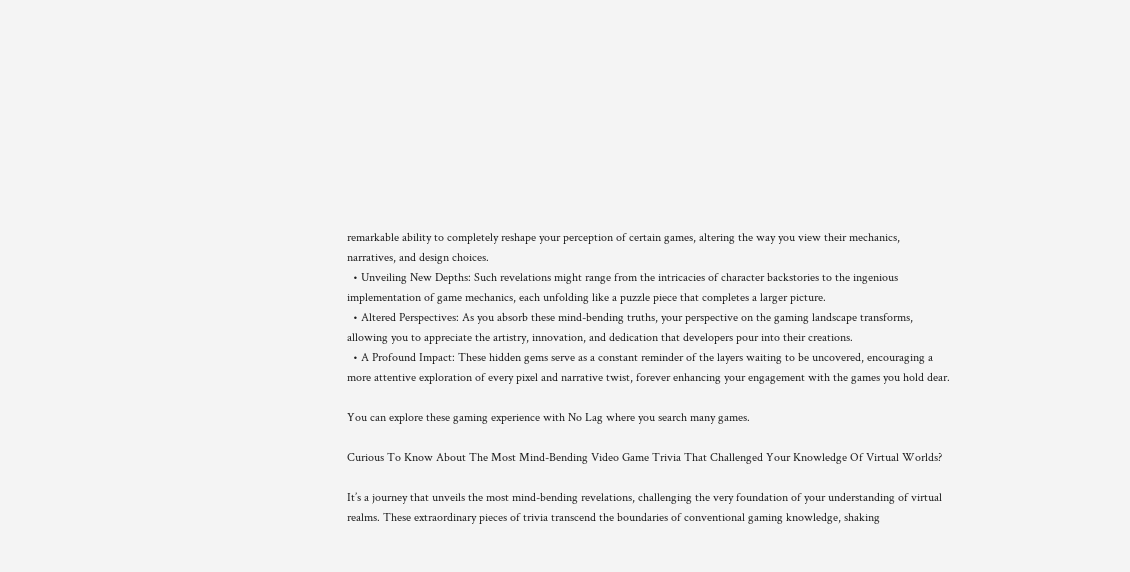remarkable ability to completely reshape your perception of certain games, altering the way you view their mechanics, narratives, and design choices.
  • Unveiling New Depths: Such revelations might range from the intricacies of character backstories to the ingenious implementation of game mechanics, each unfolding like a puzzle piece that completes a larger picture.
  • Altered Perspectives: As you absorb these mind-bending truths, your perspective on the gaming landscape transforms, allowing you to appreciate the artistry, innovation, and dedication that developers pour into their creations.
  • A Profound Impact: These hidden gems serve as a constant reminder of the layers waiting to be uncovered, encouraging a more attentive exploration of every pixel and narrative twist, forever enhancing your engagement with the games you hold dear.

You can explore these gaming experience with No Lag where you search many games.

Curious To Know About The Most Mind-Bending Video Game Trivia That Challenged Your Knowledge Of Virtual Worlds?

It’s a journey that unveils the most mind-bending revelations, challenging the very foundation of your understanding of virtual realms. These extraordinary pieces of trivia transcend the boundaries of conventional gaming knowledge, shaking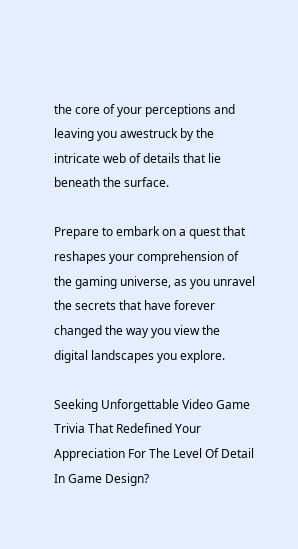the core of your perceptions and leaving you awestruck by the intricate web of details that lie beneath the surface.

Prepare to embark on a quest that reshapes your comprehension of the gaming universe, as you unravel the secrets that have forever changed the way you view the digital landscapes you explore.

Seeking Unforgettable Video Game Trivia That Redefined Your Appreciation For The Level Of Detail In Game Design?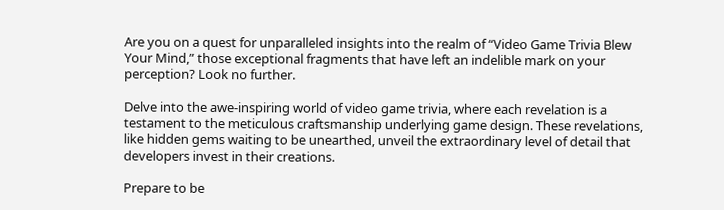Are you on a quest for unparalleled insights into the realm of “Video Game Trivia Blew Your Mind,” those exceptional fragments that have left an indelible mark on your perception? Look no further.

Delve into the awe-inspiring world of video game trivia, where each revelation is a testament to the meticulous craftsmanship underlying game design. These revelations, like hidden gems waiting to be unearthed, unveil the extraordinary level of detail that developers invest in their creations.

Prepare to be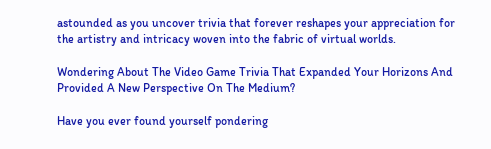astounded as you uncover trivia that forever reshapes your appreciation for the artistry and intricacy woven into the fabric of virtual worlds.

Wondering About The Video Game Trivia That Expanded Your Horizons And Provided A New Perspective On The Medium?

Have you ever found yourself pondering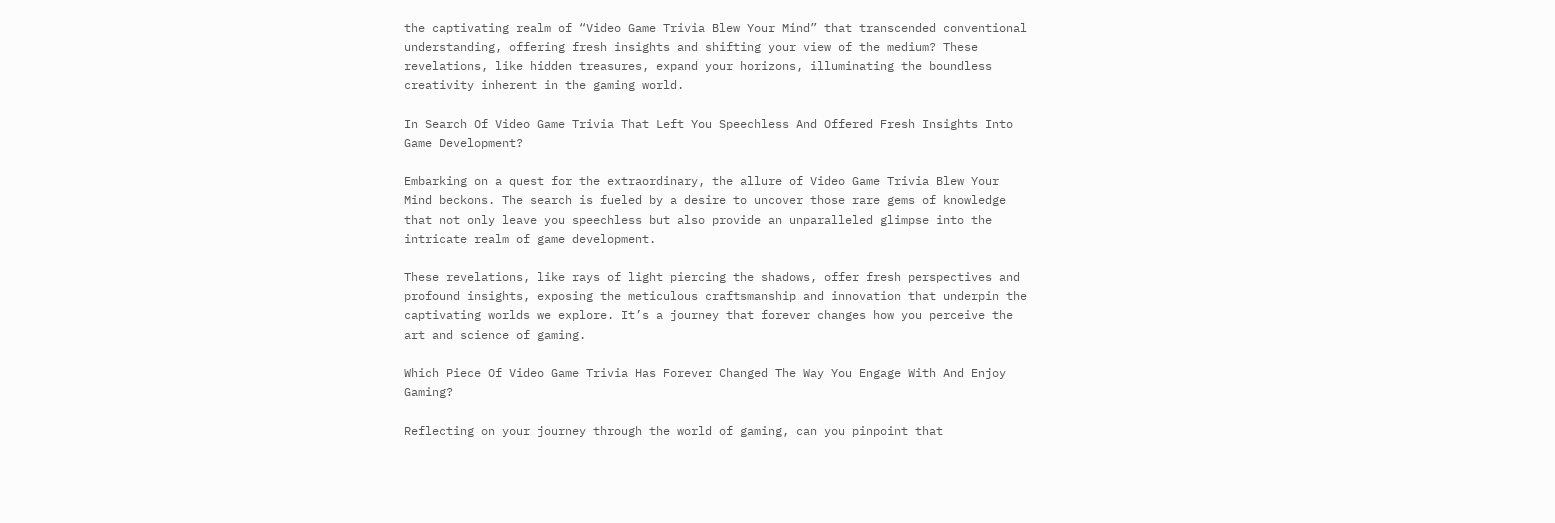the captivating realm of “Video Game Trivia Blew Your Mind” that transcended conventional understanding, offering fresh insights and shifting your view of the medium? These revelations, like hidden treasures, expand your horizons, illuminating the boundless creativity inherent in the gaming world.

In Search Of Video Game Trivia That Left You Speechless And Offered Fresh Insights Into Game Development?

Embarking on a quest for the extraordinary, the allure of Video Game Trivia Blew Your Mind beckons. The search is fueled by a desire to uncover those rare gems of knowledge that not only leave you speechless but also provide an unparalleled glimpse into the intricate realm of game development.

These revelations, like rays of light piercing the shadows, offer fresh perspectives and profound insights, exposing the meticulous craftsmanship and innovation that underpin the captivating worlds we explore. It’s a journey that forever changes how you perceive the art and science of gaming.

Which Piece Of Video Game Trivia Has Forever Changed The Way You Engage With And Enjoy Gaming?

Reflecting on your journey through the world of gaming, can you pinpoint that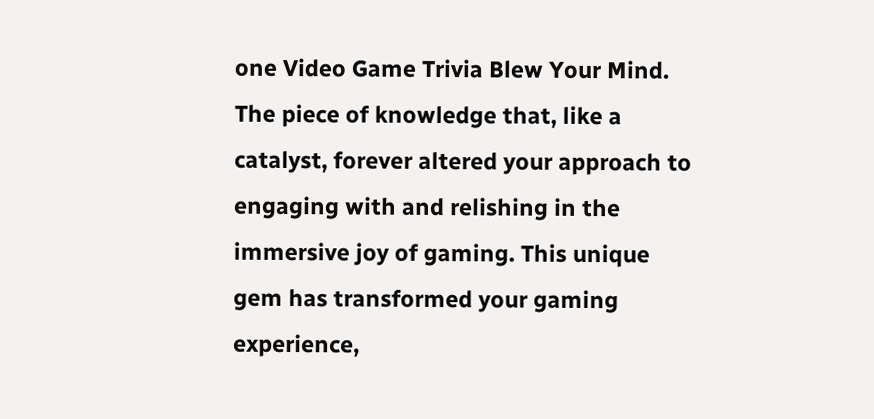one Video Game Trivia Blew Your Mind. The piece of knowledge that, like a catalyst, forever altered your approach to engaging with and relishing in the immersive joy of gaming. This unique gem has transformed your gaming experience,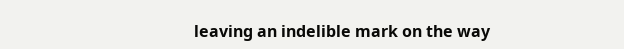leaving an indelible mark on the way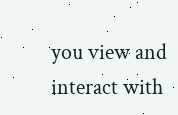you view and interact with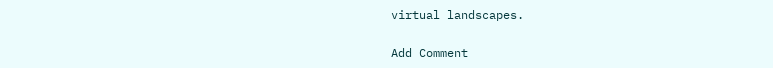virtual landscapes.

Add Comment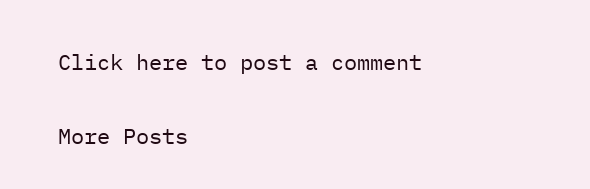Click here to post a comment

More Posts